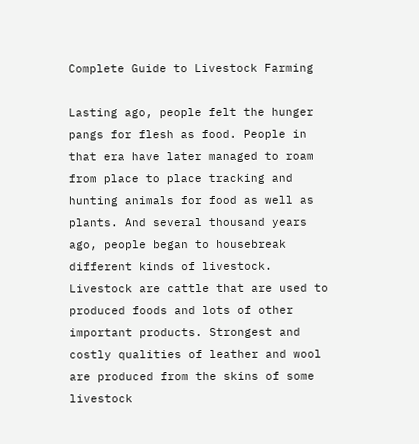Complete Guide to Livestock Farming

Lasting ago, people felt the hunger pangs for flesh as food. People in that era have later managed to roam from place to place tracking and hunting animals for food as well as plants. And several thousand years ago, people began to housebreak different kinds of livestock. Livestock are cattle that are used to produced foods and lots of other important products. Strongest and costly qualities of leather and wool are produced from the skins of some livestock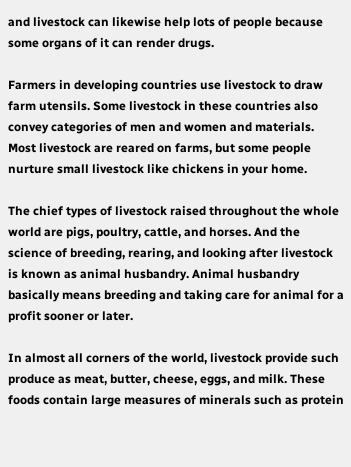and livestock can likewise help lots of people because some organs of it can render drugs.

Farmers in developing countries use livestock to draw farm utensils. Some livestock in these countries also convey categories of men and women and materials. Most livestock are reared on farms, but some people nurture small livestock like chickens in your home.

The chief types of livestock raised throughout the whole world are pigs, poultry, cattle, and horses. And the science of breeding, rearing, and looking after livestock is known as animal husbandry. Animal husbandry basically means breeding and taking care for animal for a profit sooner or later.

In almost all corners of the world, livestock provide such produce as meat, butter, cheese, eggs, and milk. These foods contain large measures of minerals such as protein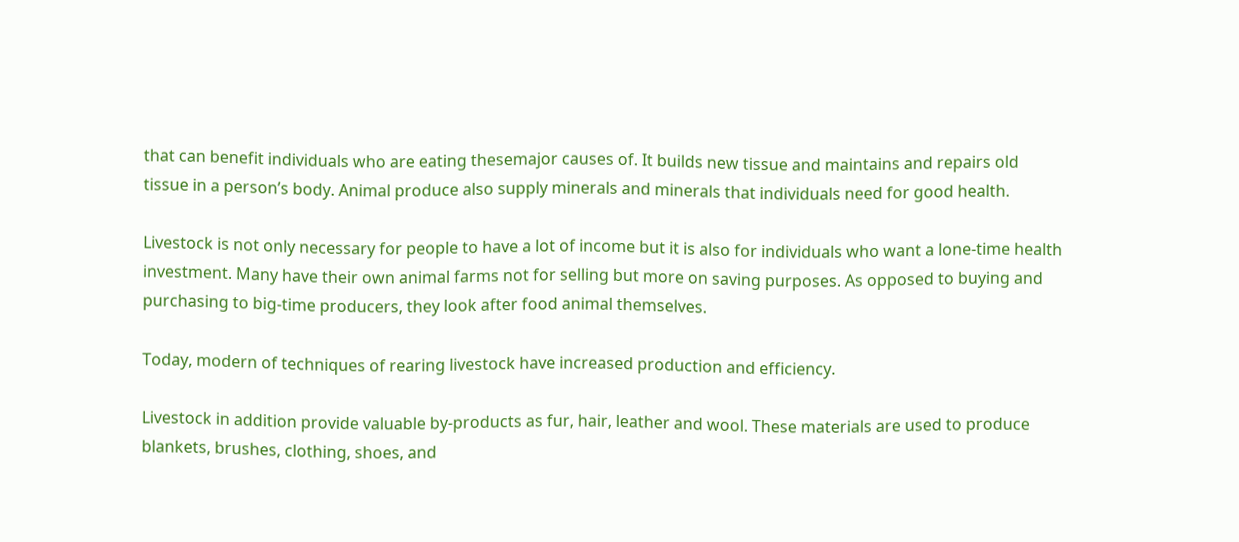that can benefit individuals who are eating thesemajor causes of. It builds new tissue and maintains and repairs old tissue in a person’s body. Animal produce also supply minerals and minerals that individuals need for good health.

Livestock is not only necessary for people to have a lot of income but it is also for individuals who want a lone-time health investment. Many have their own animal farms not for selling but more on saving purposes. As opposed to buying and purchasing to big-time producers, they look after food animal themselves.

Today, modern of techniques of rearing livestock have increased production and efficiency.

Livestock in addition provide valuable by-products as fur, hair, leather and wool. These materials are used to produce blankets, brushes, clothing, shoes, and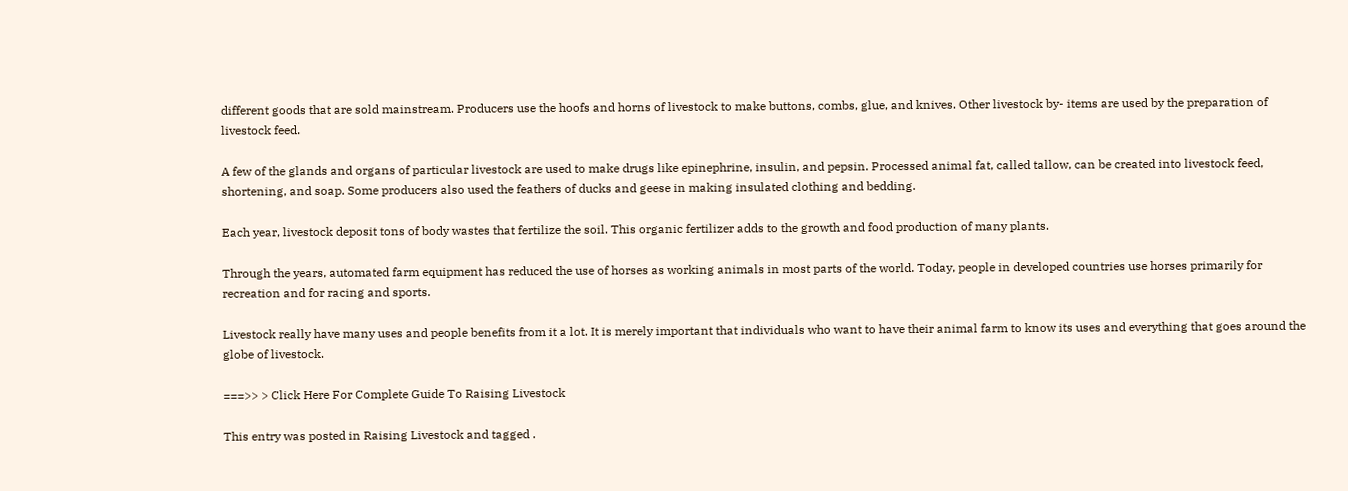different goods that are sold mainstream. Producers use the hoofs and horns of livestock to make buttons, combs, glue, and knives. Other livestock by- items are used by the preparation of livestock feed.

A few of the glands and organs of particular livestock are used to make drugs like epinephrine, insulin, and pepsin. Processed animal fat, called tallow, can be created into livestock feed, shortening, and soap. Some producers also used the feathers of ducks and geese in making insulated clothing and bedding.

Each year, livestock deposit tons of body wastes that fertilize the soil. This organic fertilizer adds to the growth and food production of many plants.

Through the years, automated farm equipment has reduced the use of horses as working animals in most parts of the world. Today, people in developed countries use horses primarily for recreation and for racing and sports.

Livestock really have many uses and people benefits from it a lot. It is merely important that individuals who want to have their animal farm to know its uses and everything that goes around the globe of livestock.

===>> > Click Here For Complete Guide To Raising Livestock

This entry was posted in Raising Livestock and tagged .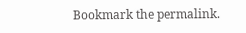Bookmark the permalink.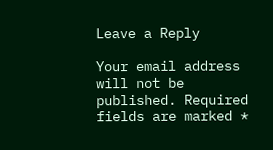Leave a Reply

Your email address will not be published. Required fields are marked *